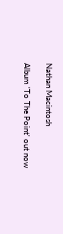Nathan Macintosh

Album 'To The Point' out now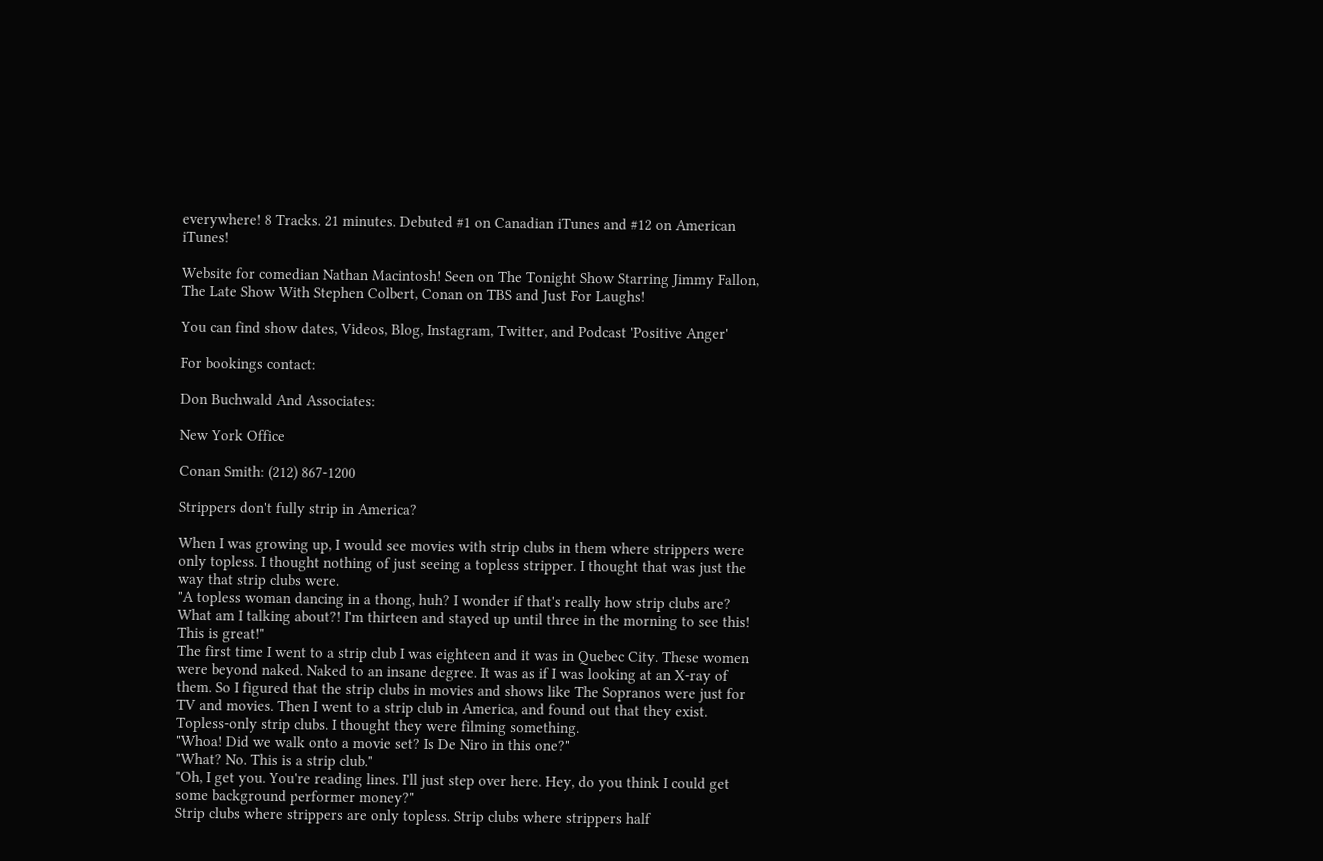everywhere! 8 Tracks. 21 minutes. Debuted #1 on Canadian iTunes and #12 on American iTunes!

Website for comedian Nathan Macintosh! Seen on The Tonight Show Starring Jimmy Fallon, The Late Show With Stephen Colbert, Conan on TBS and Just For Laughs!

You can find show dates, Videos, Blog, Instagram, Twitter, and Podcast 'Positive Anger'

For bookings contact:

Don Buchwald And Associates:

New York Office

Conan Smith: (212) 867-1200

Strippers don't fully strip in America?

When I was growing up, I would see movies with strip clubs in them where strippers were only topless. I thought nothing of just seeing a topless stripper. I thought that was just the way that strip clubs were.
"A topless woman dancing in a thong, huh? I wonder if that's really how strip clubs are? What am I talking about?! I'm thirteen and stayed up until three in the morning to see this! This is great!"
The first time I went to a strip club I was eighteen and it was in Quebec City. These women were beyond naked. Naked to an insane degree. It was as if I was looking at an X-ray of them. So I figured that the strip clubs in movies and shows like The Sopranos were just for TV and movies. Then I went to a strip club in America, and found out that they exist. Topless-only strip clubs. I thought they were filming something.
"Whoa! Did we walk onto a movie set? Is De Niro in this one?"
"What? No. This is a strip club."
"Oh, I get you. You're reading lines. I'll just step over here. Hey, do you think I could get some background performer money?"
Strip clubs where strippers are only topless. Strip clubs where strippers half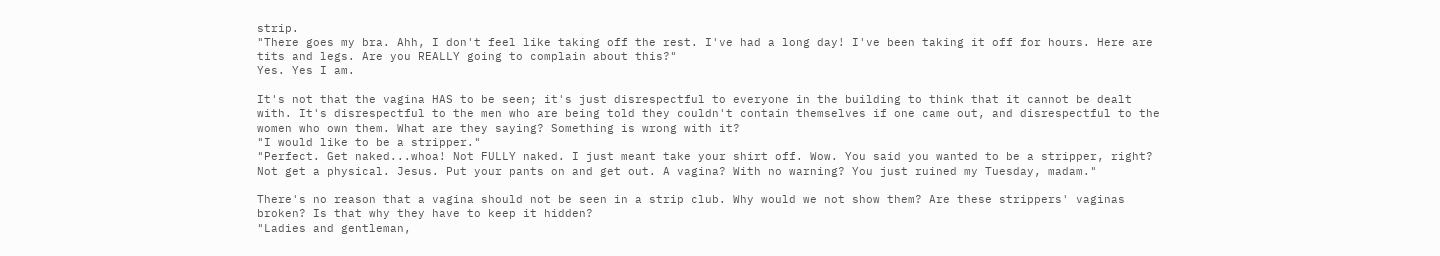strip.
"There goes my bra. Ahh, I don't feel like taking off the rest. I've had a long day! I've been taking it off for hours. Here are tits and legs. Are you REALLY going to complain about this?"
Yes. Yes I am.

It's not that the vagina HAS to be seen; it's just disrespectful to everyone in the building to think that it cannot be dealt with. It's disrespectful to the men who are being told they couldn't contain themselves if one came out, and disrespectful to the women who own them. What are they saying? Something is wrong with it?
"I would like to be a stripper."
"Perfect. Get naked...whoa! Not FULLY naked. I just meant take your shirt off. Wow. You said you wanted to be a stripper, right? Not get a physical. Jesus. Put your pants on and get out. A vagina? With no warning? You just ruined my Tuesday, madam."

There's no reason that a vagina should not be seen in a strip club. Why would we not show them? Are these strippers' vaginas broken? Is that why they have to keep it hidden?
"Ladies and gentleman,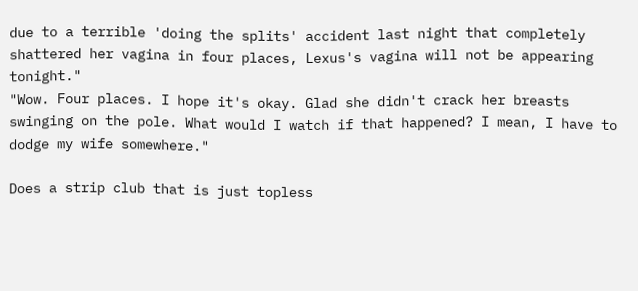due to a terrible 'doing the splits' accident last night that completely shattered her vagina in four places, Lexus's vagina will not be appearing tonight."
"Wow. Four places. I hope it's okay. Glad she didn't crack her breasts swinging on the pole. What would I watch if that happened? I mean, I have to dodge my wife somewhere."

Does a strip club that is just topless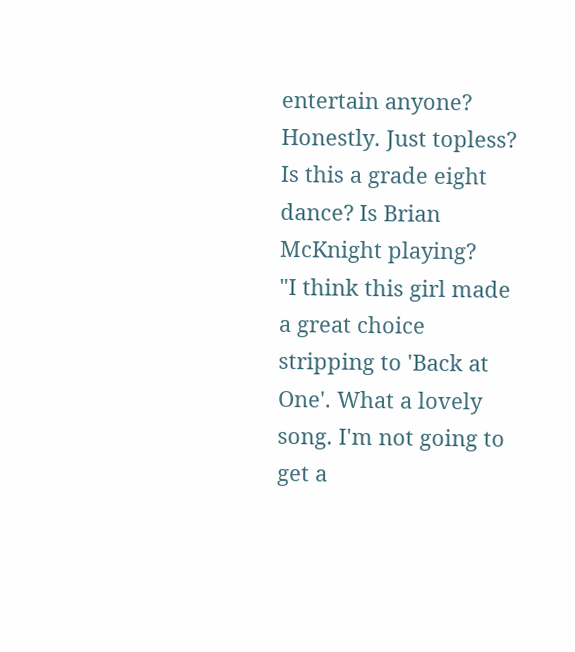entertain anyone? Honestly. Just topless? Is this a grade eight dance? Is Brian McKnight playing?
"I think this girl made a great choice stripping to 'Back at One'. What a lovely song. I'm not going to get a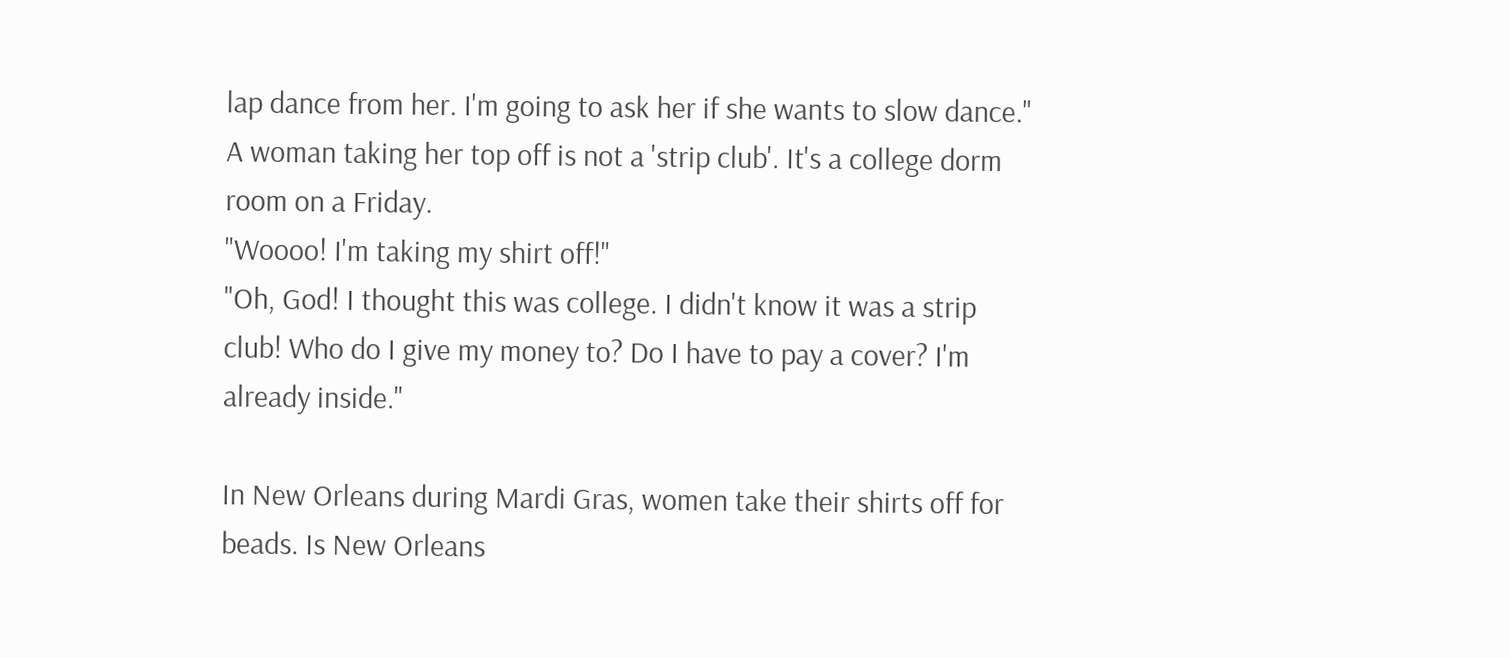lap dance from her. I'm going to ask her if she wants to slow dance."
A woman taking her top off is not a 'strip club'. It's a college dorm room on a Friday.
"Woooo! I'm taking my shirt off!"
"Oh, God! I thought this was college. I didn't know it was a strip club! Who do I give my money to? Do I have to pay a cover? I'm already inside."

In New Orleans during Mardi Gras, women take their shirts off for beads. Is New Orleans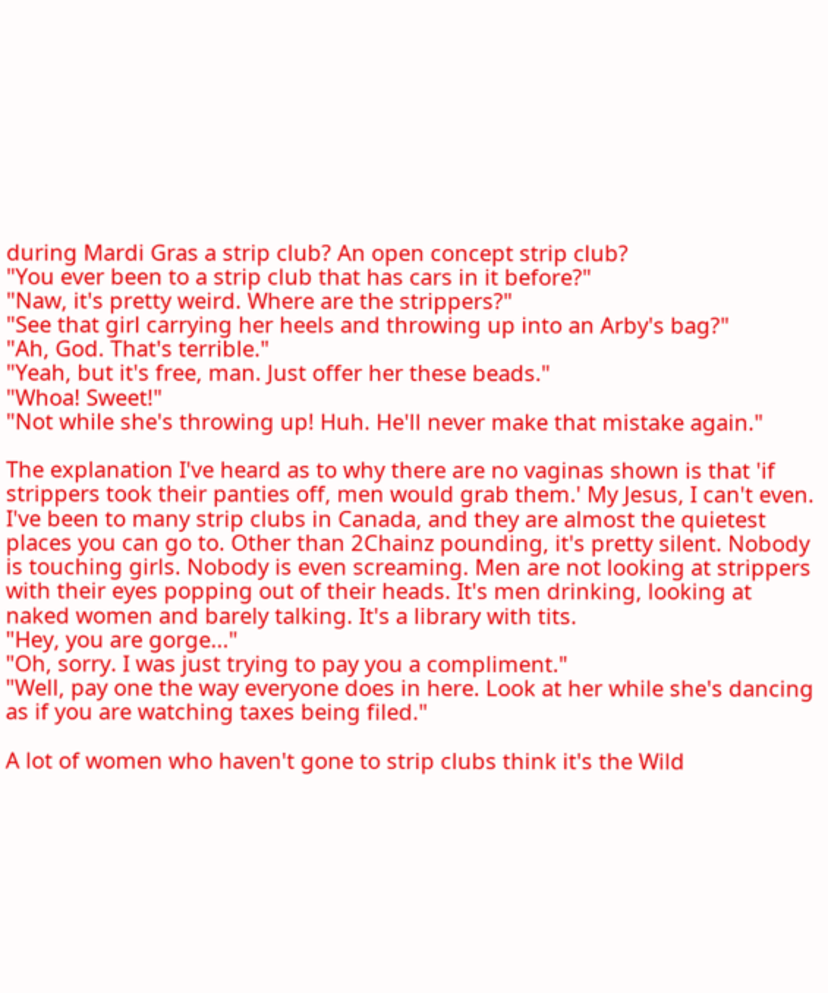during Mardi Gras a strip club? An open concept strip club?
"You ever been to a strip club that has cars in it before?"
"Naw, it's pretty weird. Where are the strippers?"
"See that girl carrying her heels and throwing up into an Arby's bag?"
"Ah, God. That's terrible."
"Yeah, but it's free, man. Just offer her these beads."
"Whoa! Sweet!"
"Not while she's throwing up! Huh. He'll never make that mistake again."

The explanation I've heard as to why there are no vaginas shown is that 'if strippers took their panties off, men would grab them.' My Jesus, I can't even. I've been to many strip clubs in Canada, and they are almost the quietest places you can go to. Other than 2Chainz pounding, it's pretty silent. Nobody is touching girls. Nobody is even screaming. Men are not looking at strippers with their eyes popping out of their heads. It's men drinking, looking at naked women and barely talking. It's a library with tits.
"Hey, you are gorge..."
"Oh, sorry. I was just trying to pay you a compliment."
"Well, pay one the way everyone does in here. Look at her while she's dancing as if you are watching taxes being filed."

A lot of women who haven't gone to strip clubs think it's the Wild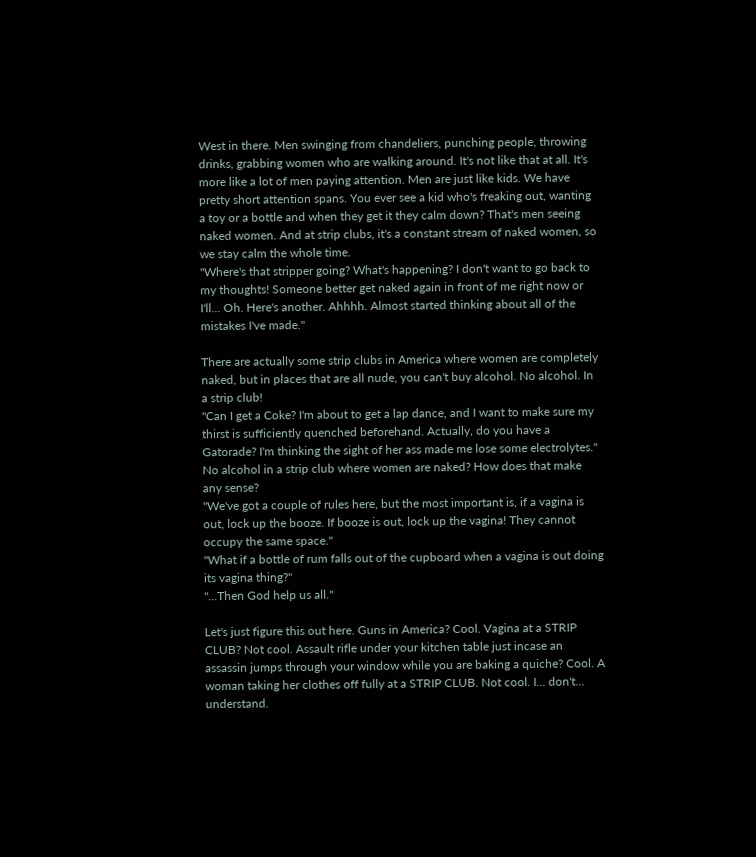West in there. Men swinging from chandeliers, punching people, throwing drinks, grabbing women who are walking around. It's not like that at all. It's more like a lot of men paying attention. Men are just like kids. We have pretty short attention spans. You ever see a kid who's freaking out, wanting a toy or a bottle and when they get it they calm down? That's men seeing naked women. And at strip clubs, it's a constant stream of naked women, so we stay calm the whole time.
"Where's that stripper going? What's happening? I don't want to go back to my thoughts! Someone better get naked again in front of me right now or I'll... Oh. Here's another. Ahhhh. Almost started thinking about all of the mistakes I've made."

There are actually some strip clubs in America where women are completely naked, but in places that are all nude, you can't buy alcohol. No alcohol. In a strip club!
"Can I get a Coke? I'm about to get a lap dance, and I want to make sure my thirst is sufficiently quenched beforehand. Actually, do you have a Gatorade? I'm thinking the sight of her ass made me lose some electrolytes."
No alcohol in a strip club where women are naked? How does that make any sense?
"We've got a couple of rules here, but the most important is, if a vagina is out, lock up the booze. If booze is out, lock up the vagina! They cannot occupy the same space."
"What if a bottle of rum falls out of the cupboard when a vagina is out doing its vagina thing?"
"...Then God help us all."

Let's just figure this out here. Guns in America? Cool. Vagina at a STRIP CLUB? Not cool. Assault rifle under your kitchen table just incase an assassin jumps through your window while you are baking a quiche? Cool. A woman taking her clothes off fully at a STRIP CLUB. Not cool. I... don't... understand.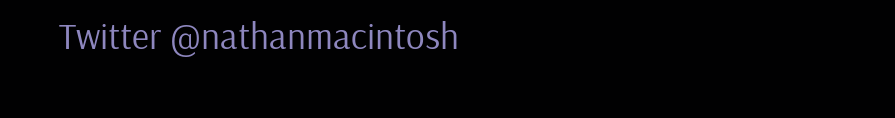Twitter @nathanmacintosh